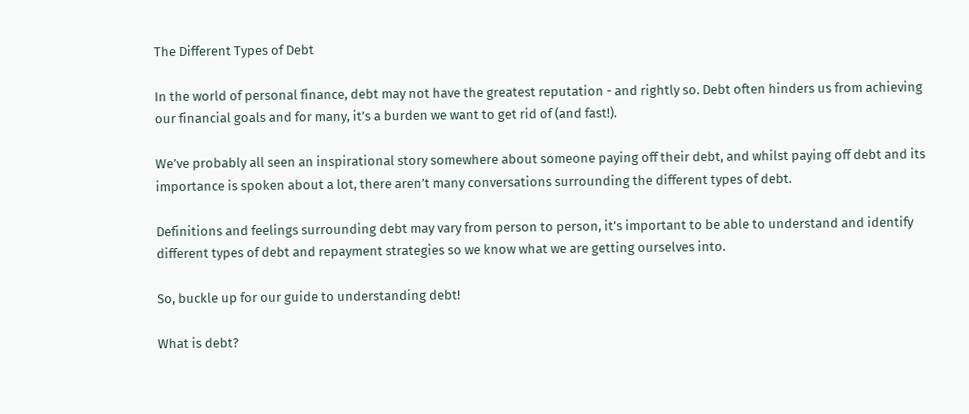The Different Types of Debt

In the world of personal finance, debt may not have the greatest reputation - and rightly so. Debt often hinders us from achieving our financial goals and for many, it’s a burden we want to get rid of (and fast!).

We’ve probably all seen an inspirational story somewhere about someone paying off their debt, and whilst paying off debt and its importance is spoken about a lot, there aren’t many conversations surrounding the different types of debt.

Definitions and feelings surrounding debt may vary from person to person, it’s important to be able to understand and identify different types of debt and repayment strategies so we know what we are getting ourselves into.

So, buckle up for our guide to understanding debt!

What is debt?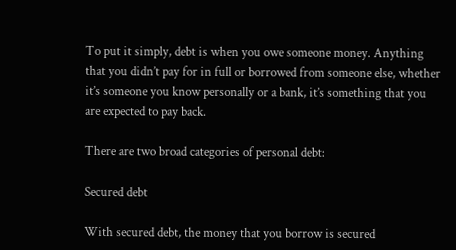To put it simply, debt is when you owe someone money. Anything that you didn’t pay for in full or borrowed from someone else, whether it’s someone you know personally or a bank, it’s something that you are expected to pay back.

There are two broad categories of personal debt:

Secured debt

With secured debt, the money that you borrow is secured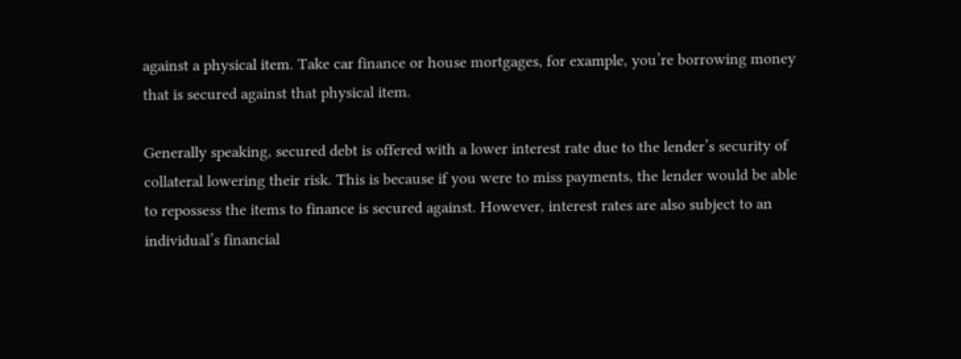against a physical item. Take car finance or house mortgages, for example, you’re borrowing money that is secured against that physical item.

Generally speaking, secured debt is offered with a lower interest rate due to the lender’s security of collateral lowering their risk. This is because if you were to miss payments, the lender would be able to repossess the items to finance is secured against. However, interest rates are also subject to an individual’s financial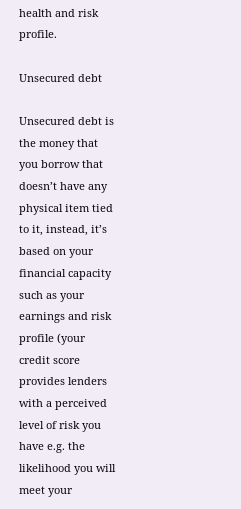health and risk profile.

Unsecured debt

Unsecured debt is the money that you borrow that doesn’t have any physical item tied to it, instead, it’s based on your financial capacity such as your earnings and risk profile (your credit score provides lenders with a perceived level of risk you have e.g. the likelihood you will meet your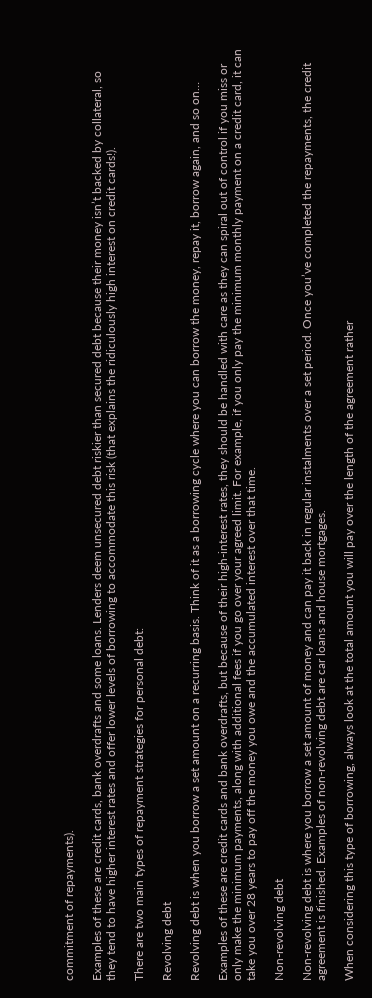commitment of repayments).

Examples of these are credit cards, bank overdrafts and some loans. Lenders deem unsecured debt riskier than secured debt because their money isn’t backed by collateral, so they tend to have higher interest rates and offer lower levels of borrowing to accommodate this risk (that explains the ridiculously high interest on credit cards!).

There are two main types of repayment strategies for personal debt:

Revolving debt

Revolving debt is when you borrow a set amount on a recurring basis. Think of it as a borrowing cycle where you can borrow the money, repay it, borrow again, and so on…

Examples of these are credit cards and bank overdrafts, but because of their high-interest rates, they should be handled with care as they can spiral out of control if you miss or only make the minimum payments, along with additional fees if you go over your agreed limit. For example, if you only pay the minimum monthly payment on a credit card, it can take you over 28 years to pay off the money you owe and the accumulated interest over that time.

Non-revolving debt

Non-revolving debt is where you borrow a set amount of money and can pay it back in regular instalments over a set period. Once you’ve completed the repayments, the credit agreement is finished. Examples of non-revolving debt are car loans and house mortgages.

When considering this type of borrowing, always look at the total amount you will pay over the length of the agreement rather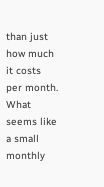than just how much it costs per month. What seems like a small monthly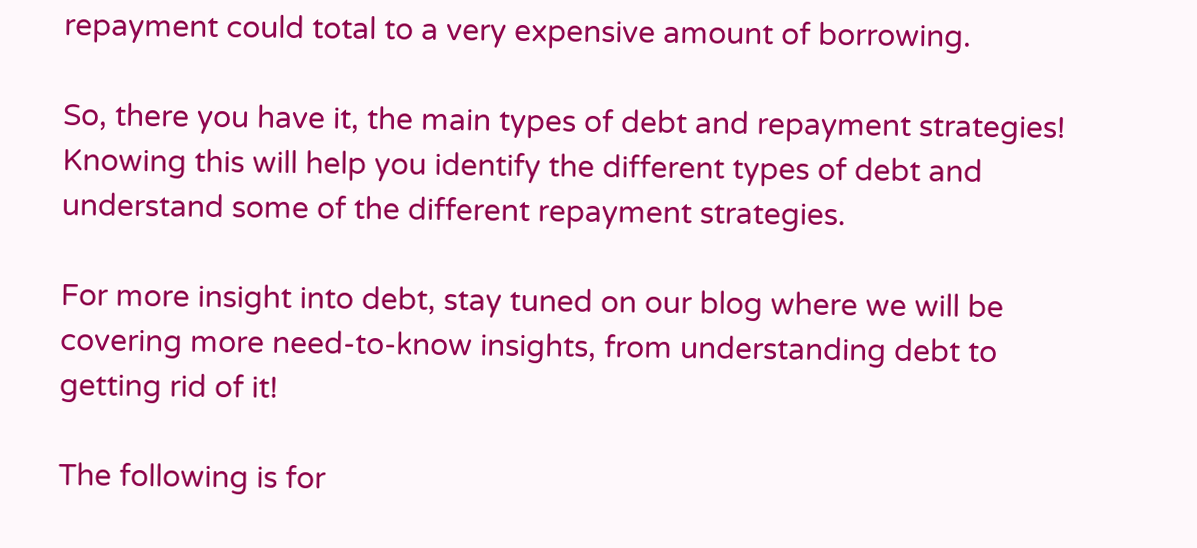repayment could total to a very expensive amount of borrowing.

So, there you have it, the main types of debt and repayment strategies! Knowing this will help you identify the different types of debt and understand some of the different repayment strategies.

For more insight into debt, stay tuned on our blog where we will be covering more need-to-know insights, from understanding debt to getting rid of it!

The following is for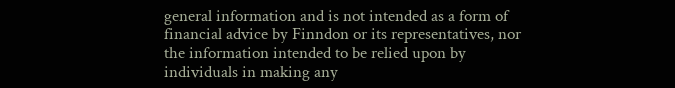general information and is not intended as a form of financial advice by Finndon or its representatives, nor the information intended to be relied upon by individuals in making any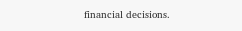financial decisions.